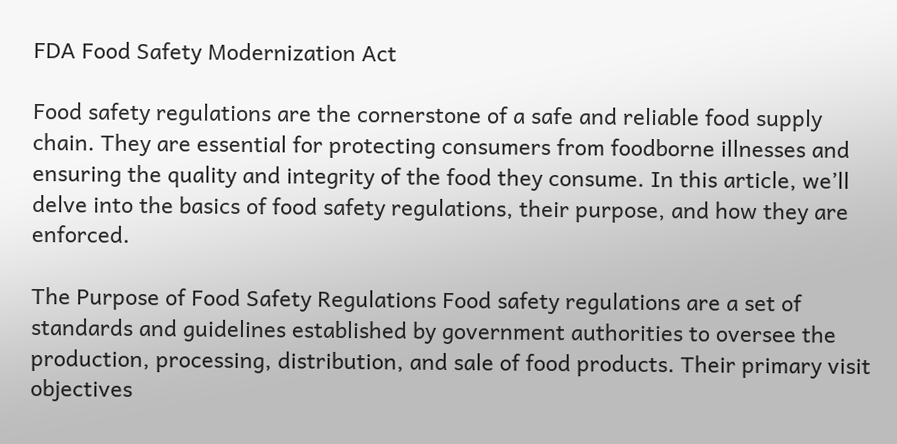FDA Food Safety Modernization Act

Food safety regulations are the cornerstone of a safe and reliable food supply chain. They are essential for protecting consumers from foodborne illnesses and ensuring the quality and integrity of the food they consume. In this article, we’ll delve into the basics of food safety regulations, their purpose, and how they are enforced.

The Purpose of Food Safety Regulations Food safety regulations are a set of standards and guidelines established by government authorities to oversee the production, processing, distribution, and sale of food products. Their primary visit objectives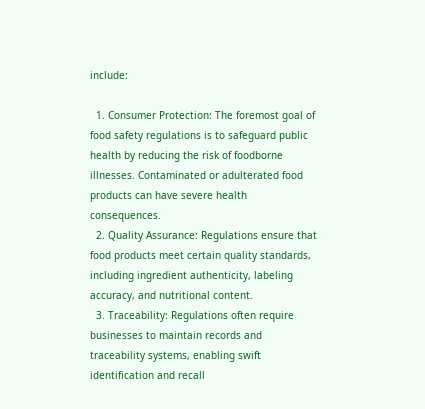include:

  1. Consumer Protection: The foremost goal of food safety regulations is to safeguard public health by reducing the risk of foodborne illnesses. Contaminated or adulterated food products can have severe health consequences.
  2. Quality Assurance: Regulations ensure that food products meet certain quality standards, including ingredient authenticity, labeling accuracy, and nutritional content.
  3. Traceability: Regulations often require businesses to maintain records and traceability systems, enabling swift identification and recall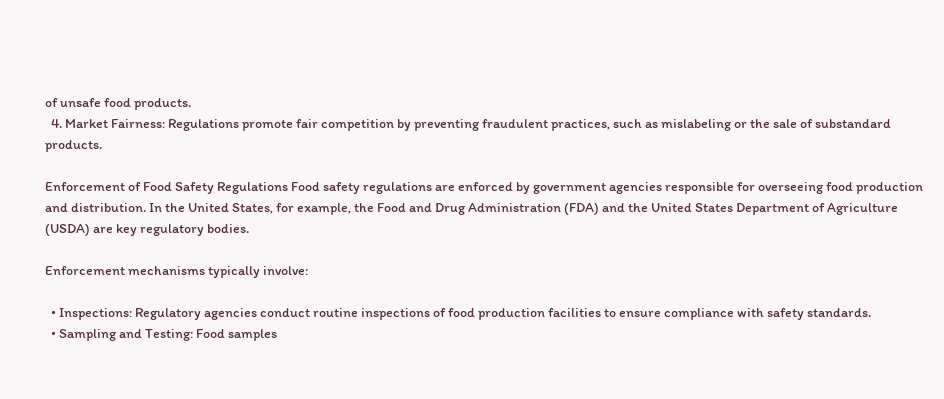of unsafe food products.
  4. Market Fairness: Regulations promote fair competition by preventing fraudulent practices, such as mislabeling or the sale of substandard products.

Enforcement of Food Safety Regulations Food safety regulations are enforced by government agencies responsible for overseeing food production and distribution. In the United States, for example, the Food and Drug Administration (FDA) and the United States Department of Agriculture (USDA) are key regulatory bodies.

Enforcement mechanisms typically involve:

  • Inspections: Regulatory agencies conduct routine inspections of food production facilities to ensure compliance with safety standards.
  • Sampling and Testing: Food samples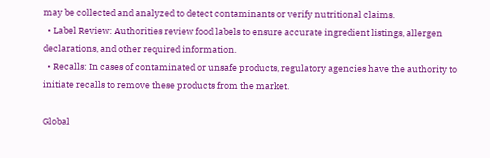may be collected and analyzed to detect contaminants or verify nutritional claims.
  • Label Review: Authorities review food labels to ensure accurate ingredient listings, allergen declarations, and other required information.
  • Recalls: In cases of contaminated or unsafe products, regulatory agencies have the authority to initiate recalls to remove these products from the market.

Global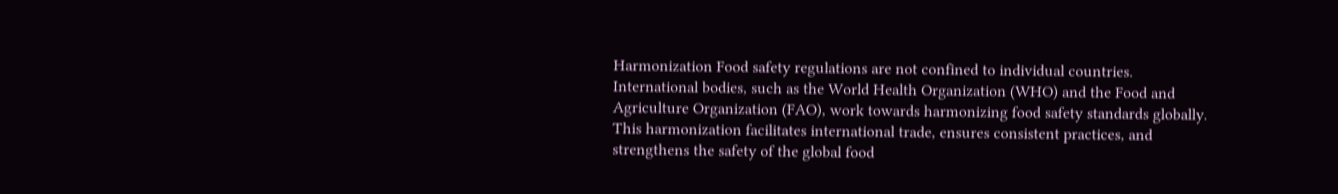Harmonization Food safety regulations are not confined to individual countries. International bodies, such as the World Health Organization (WHO) and the Food and Agriculture Organization (FAO), work towards harmonizing food safety standards globally. This harmonization facilitates international trade, ensures consistent practices, and strengthens the safety of the global food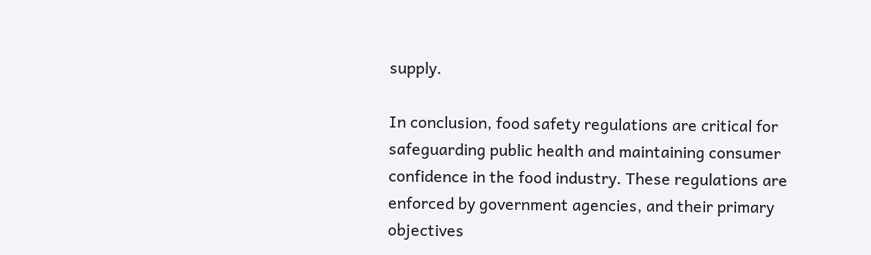supply.

In conclusion, food safety regulations are critical for safeguarding public health and maintaining consumer confidence in the food industry. These regulations are enforced by government agencies, and their primary objectives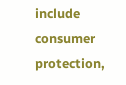include consumer protection,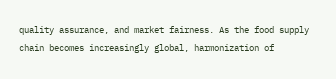quality assurance, and market fairness. As the food supply chain becomes increasingly global, harmonization of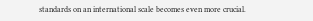standards on an international scale becomes even more crucial.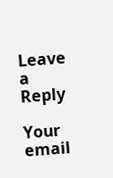Leave a Reply

Your email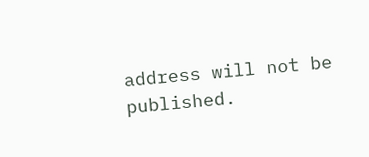address will not be published.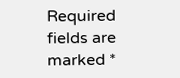Required fields are marked *